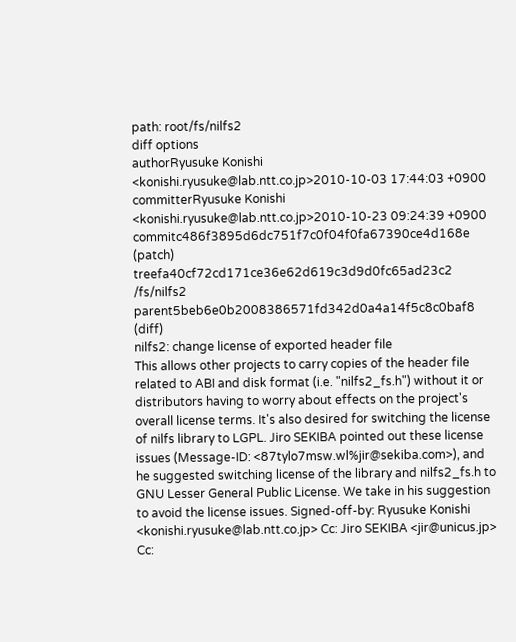path: root/fs/nilfs2
diff options
authorRyusuke Konishi <konishi.ryusuke@lab.ntt.co.jp>2010-10-03 17:44:03 +0900
committerRyusuke Konishi <konishi.ryusuke@lab.ntt.co.jp>2010-10-23 09:24:39 +0900
commitc486f3895d6dc751f7c0f04f0fa67390ce4d168e (patch)
treefa40cf72cd171ce36e62d619c3d9d0fc65ad23c2 /fs/nilfs2
parent5beb6e0b2008386571fd342d0a4a14f5c8c0baf8 (diff)
nilfs2: change license of exported header file
This allows other projects to carry copies of the header file related to ABI and disk format (i.e. "nilfs2_fs.h") without it or distributors having to worry about effects on the project's overall license terms. It's also desired for switching the license of nilfs library to LGPL. Jiro SEKIBA pointed out these license issues (Message-ID: <87tylo7msw.wl%jir@sekiba.com>), and he suggested switching license of the library and nilfs2_fs.h to GNU Lesser General Public License. We take in his suggestion to avoid the license issues. Signed-off-by: Ryusuke Konishi <konishi.ryusuke@lab.ntt.co.jp> Cc: Jiro SEKIBA <jir@unicus.jp> Cc: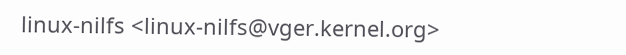linux-nilfs <linux-nilfs@vger.kernel.org>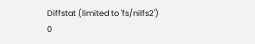Diffstat (limited to 'fs/nilfs2')
0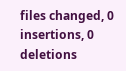files changed, 0 insertions, 0 deletions